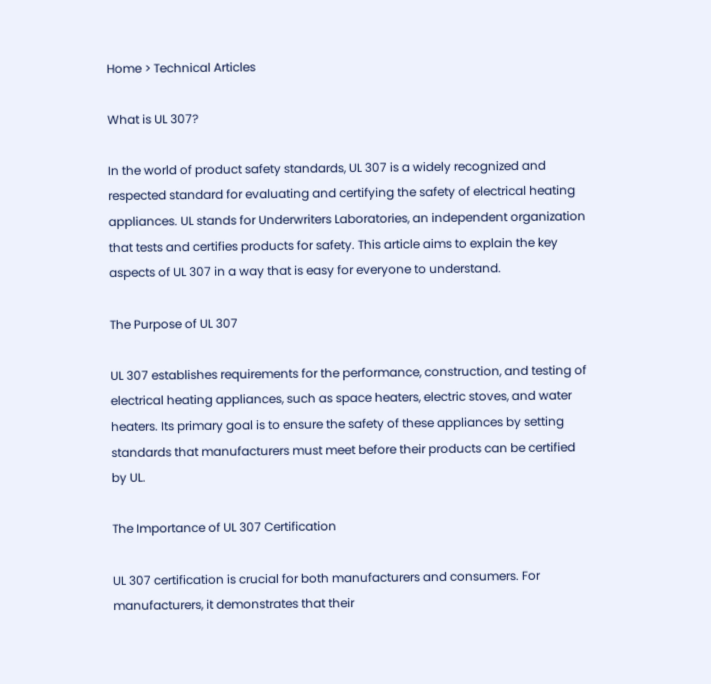Home > Technical Articles

What is UL 307?

In the world of product safety standards, UL 307 is a widely recognized and respected standard for evaluating and certifying the safety of electrical heating appliances. UL stands for Underwriters Laboratories, an independent organization that tests and certifies products for safety. This article aims to explain the key aspects of UL 307 in a way that is easy for everyone to understand.

The Purpose of UL 307

UL 307 establishes requirements for the performance, construction, and testing of electrical heating appliances, such as space heaters, electric stoves, and water heaters. Its primary goal is to ensure the safety of these appliances by setting standards that manufacturers must meet before their products can be certified by UL.

The Importance of UL 307 Certification

UL 307 certification is crucial for both manufacturers and consumers. For manufacturers, it demonstrates that their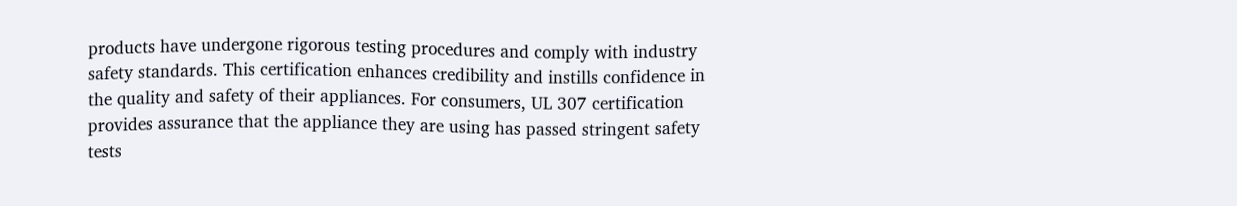products have undergone rigorous testing procedures and comply with industry safety standards. This certification enhances credibility and instills confidence in the quality and safety of their appliances. For consumers, UL 307 certification provides assurance that the appliance they are using has passed stringent safety tests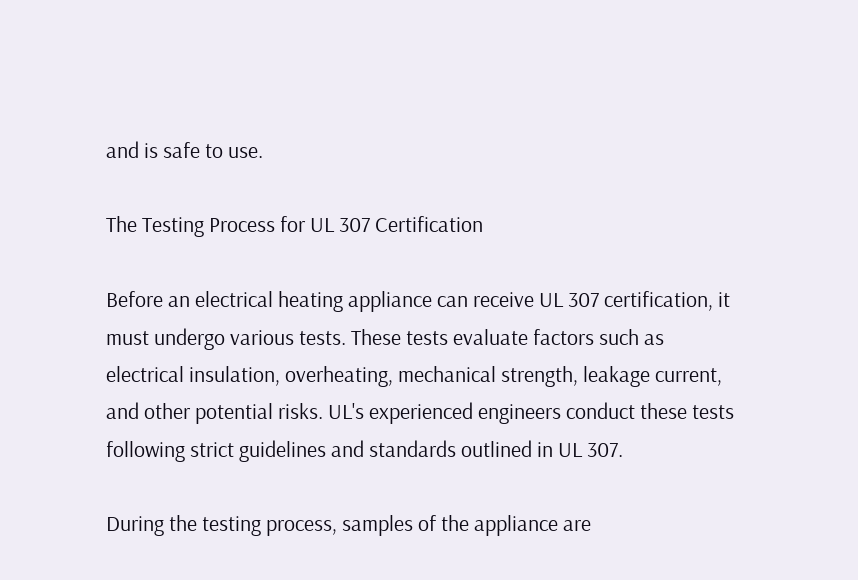and is safe to use.

The Testing Process for UL 307 Certification

Before an electrical heating appliance can receive UL 307 certification, it must undergo various tests. These tests evaluate factors such as electrical insulation, overheating, mechanical strength, leakage current, and other potential risks. UL's experienced engineers conduct these tests following strict guidelines and standards outlined in UL 307.

During the testing process, samples of the appliance are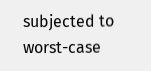subjected to worst-case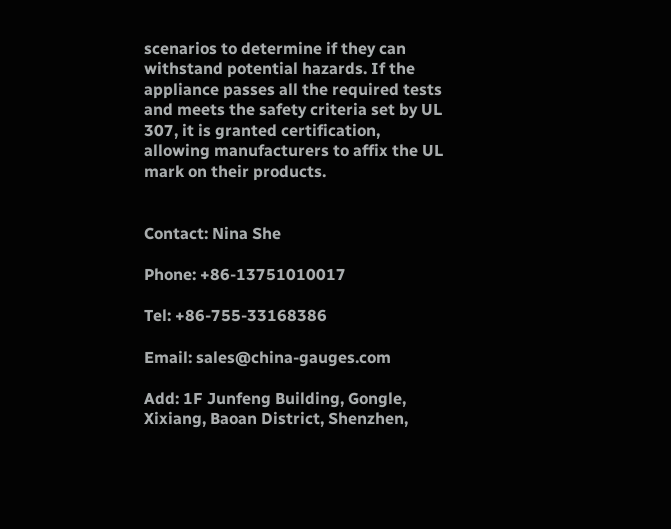scenarios to determine if they can withstand potential hazards. If the appliance passes all the required tests and meets the safety criteria set by UL 307, it is granted certification, allowing manufacturers to affix the UL mark on their products.


Contact: Nina She

Phone: +86-13751010017

Tel: +86-755-33168386

Email: sales@china-gauges.com

Add: 1F Junfeng Building, Gongle, Xixiang, Baoan District, Shenzhen,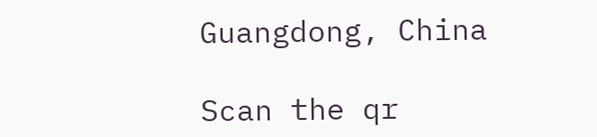Guangdong, China

Scan the qr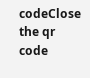codeClose
the qr code